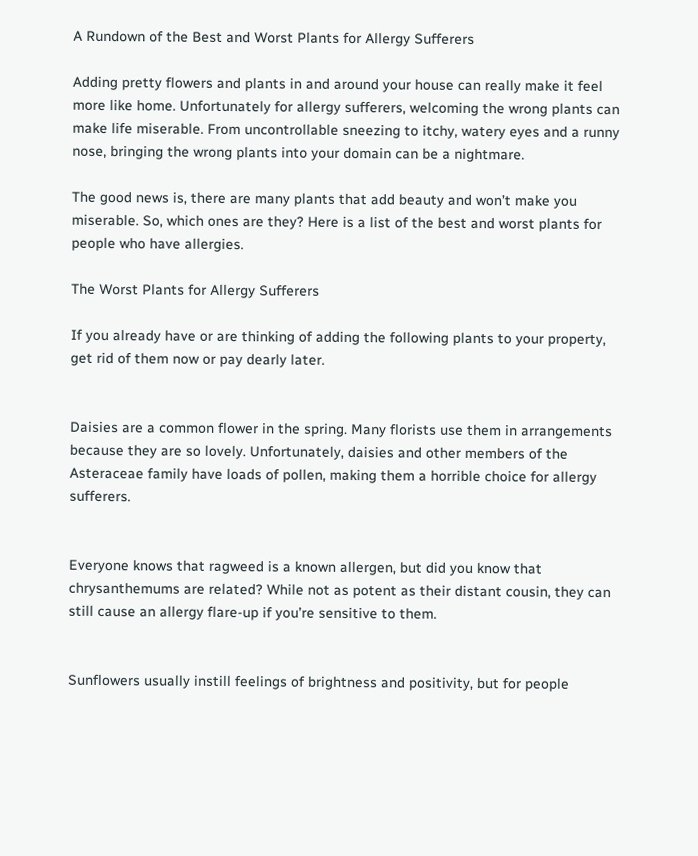A Rundown of the Best and Worst Plants for Allergy Sufferers

Adding pretty flowers and plants in and around your house can really make it feel more like home. Unfortunately for allergy sufferers, welcoming the wrong plants can make life miserable. From uncontrollable sneezing to itchy, watery eyes and a runny nose, bringing the wrong plants into your domain can be a nightmare.

The good news is, there are many plants that add beauty and won’t make you miserable. So, which ones are they? Here is a list of the best and worst plants for people who have allergies.

The Worst Plants for Allergy Sufferers

If you already have or are thinking of adding the following plants to your property, get rid of them now or pay dearly later.


Daisies are a common flower in the spring. Many florists use them in arrangements because they are so lovely. Unfortunately, daisies and other members of the Asteraceae family have loads of pollen, making them a horrible choice for allergy sufferers.


Everyone knows that ragweed is a known allergen, but did you know that chrysanthemums are related? While not as potent as their distant cousin, they can still cause an allergy flare-up if you’re sensitive to them.


Sunflowers usually instill feelings of brightness and positivity, but for people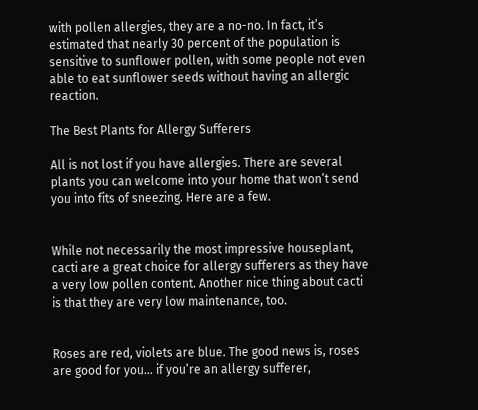with pollen allergies, they are a no-no. In fact, it’s estimated that nearly 30 percent of the population is sensitive to sunflower pollen, with some people not even able to eat sunflower seeds without having an allergic reaction.

The Best Plants for Allergy Sufferers

All is not lost if you have allergies. There are several plants you can welcome into your home that won’t send you into fits of sneezing. Here are a few.


While not necessarily the most impressive houseplant, cacti are a great choice for allergy sufferers as they have a very low pollen content. Another nice thing about cacti is that they are very low maintenance, too.


Roses are red, violets are blue. The good news is, roses are good for you… if you’re an allergy sufferer,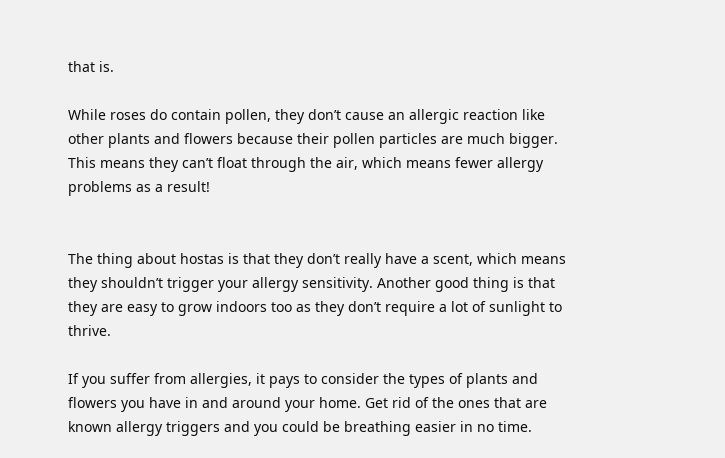that is.

While roses do contain pollen, they don’t cause an allergic reaction like other plants and flowers because their pollen particles are much bigger. This means they can’t float through the air, which means fewer allergy problems as a result!


The thing about hostas is that they don’t really have a scent, which means they shouldn’t trigger your allergy sensitivity. Another good thing is that they are easy to grow indoors too as they don’t require a lot of sunlight to thrive.

If you suffer from allergies, it pays to consider the types of plants and flowers you have in and around your home. Get rid of the ones that are known allergy triggers and you could be breathing easier in no time.